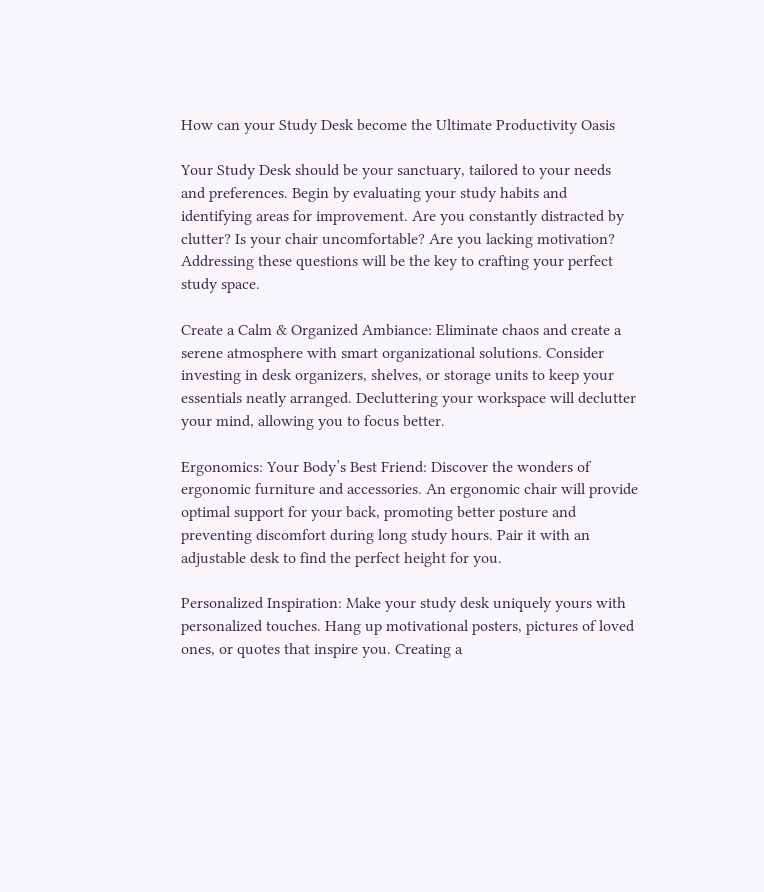How can your Study Desk become the Ultimate Productivity Oasis

Your Study Desk should be your sanctuary, tailored to your needs and preferences. Begin by evaluating your study habits and identifying areas for improvement. Are you constantly distracted by clutter? Is your chair uncomfortable? Are you lacking motivation? Addressing these questions will be the key to crafting your perfect study space.

Create a Calm & Organized Ambiance: Eliminate chaos and create a serene atmosphere with smart organizational solutions. Consider investing in desk organizers, shelves, or storage units to keep your essentials neatly arranged. Decluttering your workspace will declutter your mind, allowing you to focus better.

Ergonomics: Your Body’s Best Friend: Discover the wonders of ergonomic furniture and accessories. An ergonomic chair will provide optimal support for your back, promoting better posture and preventing discomfort during long study hours. Pair it with an adjustable desk to find the perfect height for you.

Personalized Inspiration: Make your study desk uniquely yours with personalized touches. Hang up motivational posters, pictures of loved ones, or quotes that inspire you. Creating a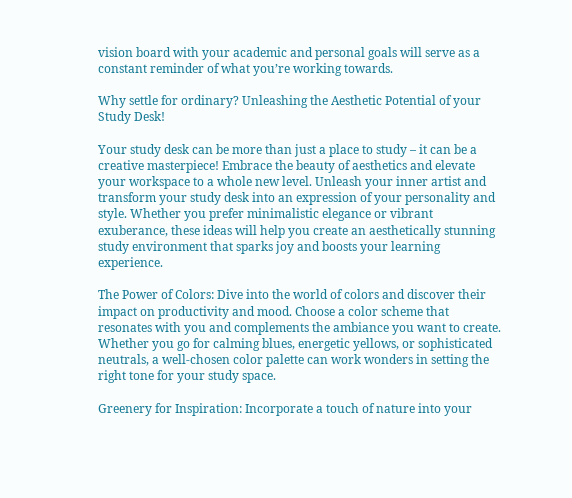vision board with your academic and personal goals will serve as a constant reminder of what you’re working towards.

Why settle for ordinary? Unleashing the Aesthetic Potential of your Study Desk!

Your study desk can be more than just a place to study – it can be a creative masterpiece! Embrace the beauty of aesthetics and elevate your workspace to a whole new level. Unleash your inner artist and transform your study desk into an expression of your personality and style. Whether you prefer minimalistic elegance or vibrant exuberance, these ideas will help you create an aesthetically stunning study environment that sparks joy and boosts your learning experience.

The Power of Colors: Dive into the world of colors and discover their impact on productivity and mood. Choose a color scheme that resonates with you and complements the ambiance you want to create. Whether you go for calming blues, energetic yellows, or sophisticated neutrals, a well-chosen color palette can work wonders in setting the right tone for your study space.

Greenery for Inspiration: Incorporate a touch of nature into your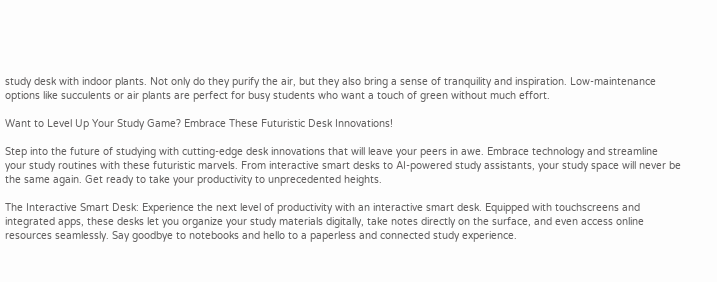study desk with indoor plants. Not only do they purify the air, but they also bring a sense of tranquility and inspiration. Low-maintenance options like succulents or air plants are perfect for busy students who want a touch of green without much effort.

Want to Level Up Your Study Game? Embrace These Futuristic Desk Innovations!

Step into the future of studying with cutting-edge desk innovations that will leave your peers in awe. Embrace technology and streamline your study routines with these futuristic marvels. From interactive smart desks to AI-powered study assistants, your study space will never be the same again. Get ready to take your productivity to unprecedented heights.

The Interactive Smart Desk: Experience the next level of productivity with an interactive smart desk. Equipped with touchscreens and integrated apps, these desks let you organize your study materials digitally, take notes directly on the surface, and even access online resources seamlessly. Say goodbye to notebooks and hello to a paperless and connected study experience.